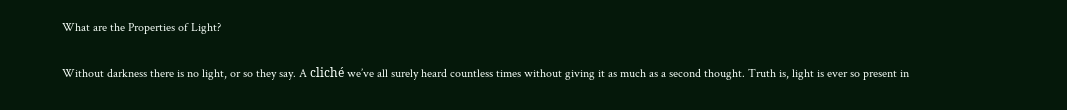What are the Properties of Light?

Without darkness there is no light, or so they say. A cliché we’ve all surely heard countless times without giving it as much as a second thought. Truth is, light is ever so present in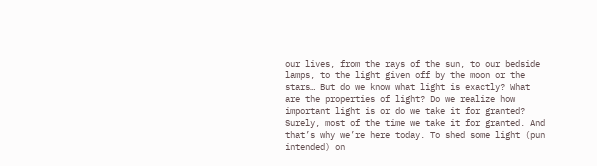our lives, from the rays of the sun, to our bedside lamps, to the light given off by the moon or the stars… But do we know what light is exactly? What are the properties of light? Do we realize how important light is or do we take it for granted? Surely, most of the time we take it for granted. And that’s why we’re here today. To shed some light (pun intended) on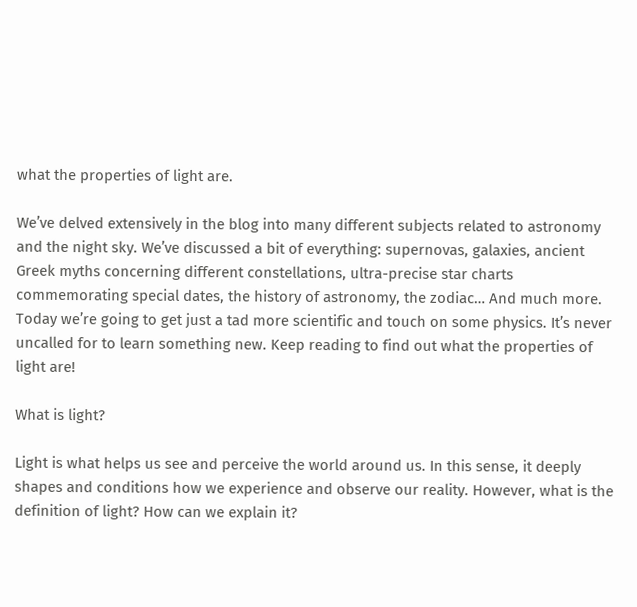what the properties of light are.

We’ve delved extensively in the blog into many different subjects related to astronomy and the night sky. We’ve discussed a bit of everything: supernovas, galaxies, ancient Greek myths concerning different constellations, ultra-precise star charts commemorating special dates, the history of astronomy, the zodiac… And much more. Today we’re going to get just a tad more scientific and touch on some physics. It’s never uncalled for to learn something new. Keep reading to find out what the properties of light are!

What is light?

Light is what helps us see and perceive the world around us. In this sense, it deeply shapes and conditions how we experience and observe our reality. However, what is the definition of light? How can we explain it?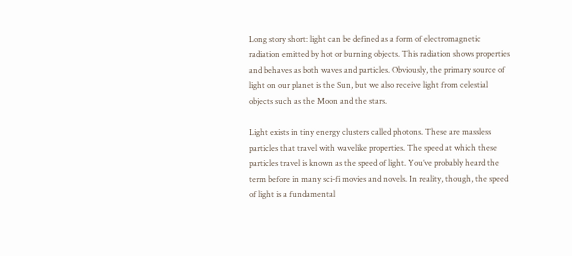Long story short: light can be defined as a form of electromagnetic radiation emitted by hot or burning objects. This radiation shows properties and behaves as both waves and particles. Obviously, the primary source of light on our planet is the Sun, but we also receive light from celestial objects such as the Moon and the stars.

Light exists in tiny energy clusters called photons. These are massless particles that travel with wavelike properties. The speed at which these particles travel is known as the speed of light. You’ve probably heard the term before in many sci-fi movies and novels. In reality, though, the speed of light is a fundamental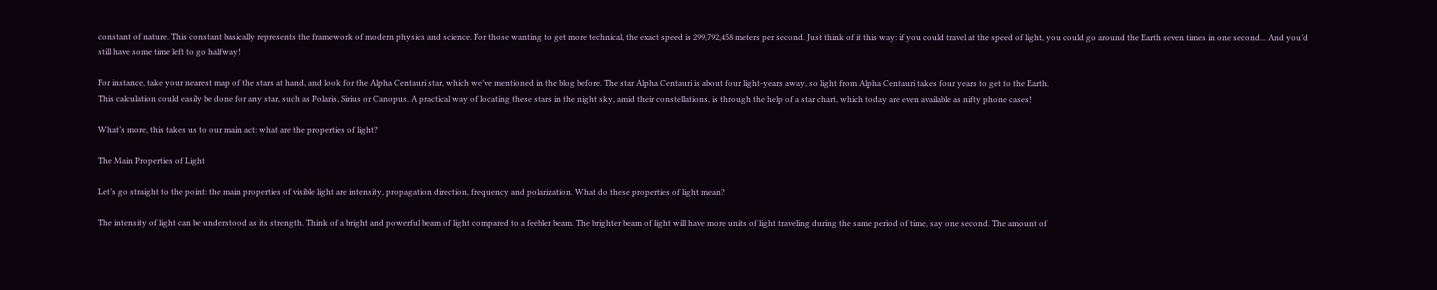constant of nature. This constant basically represents the framework of modern physics and science. For those wanting to get more technical, the exact speed is 299,792,458 meters per second. Just think of it this way: if you could travel at the speed of light, you could go around the Earth seven times in one second... And you’d still have some time left to go halfway!

For instance, take your nearest map of the stars at hand, and look for the Alpha Centauri star, which we’ve mentioned in the blog before. The star Alpha Centauri is about four light-years away, so light from Alpha Centauri takes four years to get to the Earth.
This calculation could easily be done for any star, such as Polaris, Sirius or Canopus. A practical way of locating these stars in the night sky, amid their constellations, is through the help of a star chart, which today are even available as nifty phone cases!

What’s more, this takes us to our main act: what are the properties of light?

The Main Properties of Light

Let’s go straight to the point: the main properties of visible light are intensity, propagation direction, frequency and polarization. What do these properties of light mean?

The intensity of light can be understood as its strength. Think of a bright and powerful beam of light compared to a feebler beam. The brighter beam of light will have more units of light traveling during the same period of time, say one second. The amount of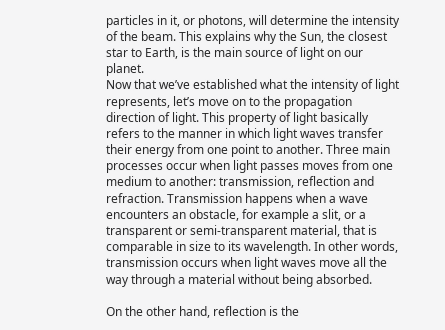particles in it, or photons, will determine the intensity of the beam. This explains why the Sun, the closest star to Earth, is the main source of light on our planet.
Now that we’ve established what the intensity of light represents, let’s move on to the propagation direction of light. This property of light basically refers to the manner in which light waves transfer their energy from one point to another. Three main processes occur when light passes moves from one medium to another: transmission, reflection and refraction. Transmission happens when a wave encounters an obstacle, for example a slit, or a transparent or semi-transparent material, that is comparable in size to its wavelength. In other words, transmission occurs when light waves move all the way through a material without being absorbed.

On the other hand, reflection is the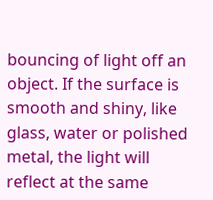bouncing of light off an object. If the surface is smooth and shiny, like glass, water or polished metal, the light will reflect at the same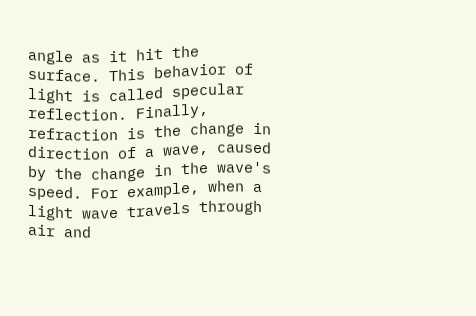angle as it hit the surface. This behavior of light is called specular reflection. Finally, refraction is the change in direction of a wave, caused by the change in the wave's speed. For example, when a light wave travels through air and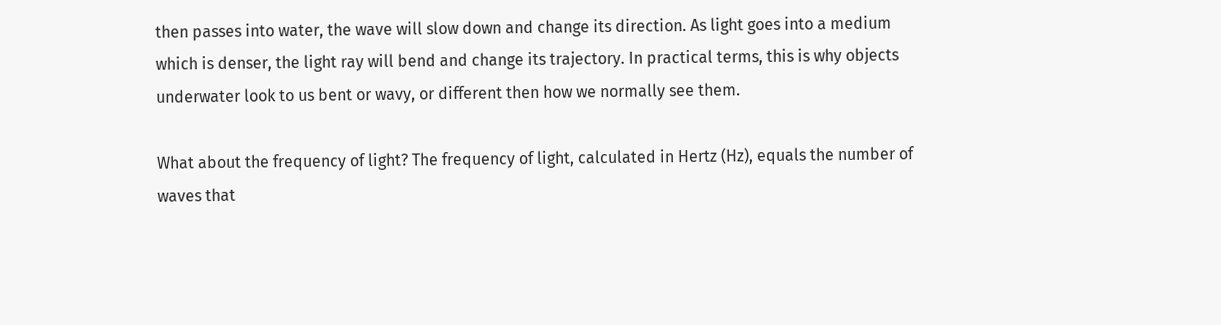then passes into water, the wave will slow down and change its direction. As light goes into a medium which is denser, the light ray will bend and change its trajectory. In practical terms, this is why objects underwater look to us bent or wavy, or different then how we normally see them.

What about the frequency of light? The frequency of light, calculated in Hertz (Hz), equals the number of waves that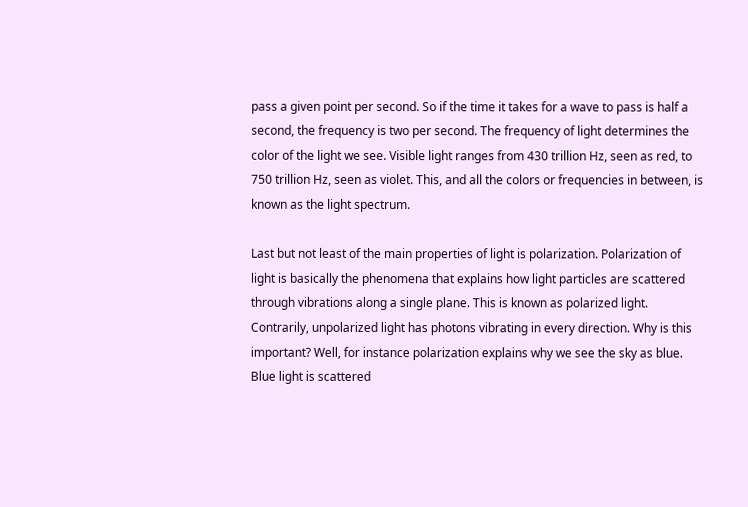pass a given point per second. So if the time it takes for a wave to pass is half a second, the frequency is two per second. The frequency of light determines the color of the light we see. Visible light ranges from 430 trillion Hz, seen as red, to 750 trillion Hz, seen as violet. This, and all the colors or frequencies in between, is known as the light spectrum.

Last but not least of the main properties of light is polarization. Polarization of light is basically the phenomena that explains how light particles are scattered through vibrations along a single plane. This is known as polarized light. Contrarily, unpolarized light has photons vibrating in every direction. Why is this important? Well, for instance polarization explains why we see the sky as blue. Blue light is scattered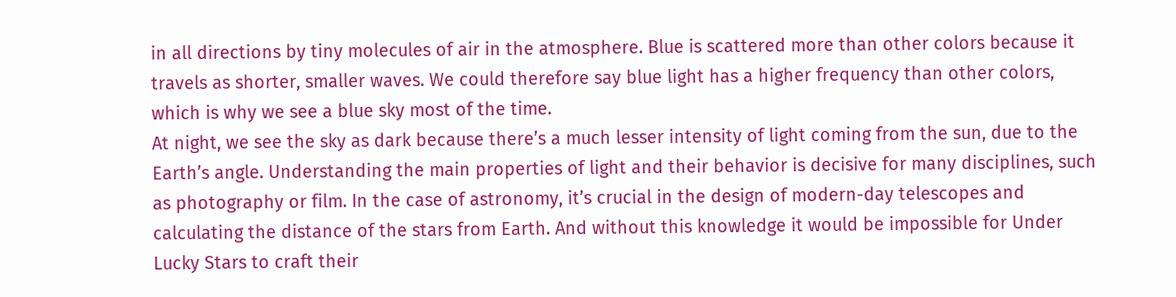in all directions by tiny molecules of air in the atmosphere. Blue is scattered more than other colors because it travels as shorter, smaller waves. We could therefore say blue light has a higher frequency than other colors, which is why we see a blue sky most of the time.
At night, we see the sky as dark because there’s a much lesser intensity of light coming from the sun, due to the Earth’s angle. Understanding the main properties of light and their behavior is decisive for many disciplines, such as photography or film. In the case of astronomy, it’s crucial in the design of modern-day telescopes and calculating the distance of the stars from Earth. And without this knowledge it would be impossible for Under Lucky Stars to craft their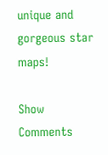unique and gorgeous star maps!

Show Comments